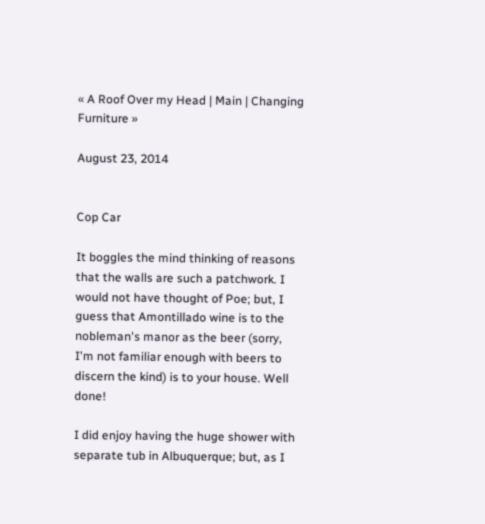« A Roof Over my Head | Main | Changing Furniture »

August 23, 2014


Cop Car

It boggles the mind thinking of reasons that the walls are such a patchwork. I would not have thought of Poe; but, I guess that Amontillado wine is to the nobleman's manor as the beer (sorry, I'm not familiar enough with beers to discern the kind) is to your house. Well done!

I did enjoy having the huge shower with separate tub in Albuquerque; but, as I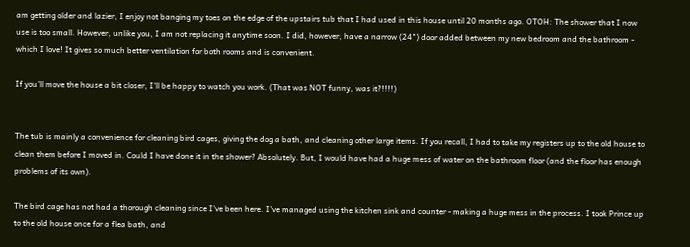am getting older and lazier, I enjoy not banging my toes on the edge of the upstairs tub that I had used in this house until 20 months ago. OTOH: The shower that I now use is too small. However, unlike you, I am not replacing it anytime soon. I did, however, have a narrow (24") door added between my new bedroom and the bathroom - which I love! It gives so much better ventilation for both rooms and is convenient.

If you'll move the house a bit closer, I'll be happy to watch you work. (That was NOT funny, was it?!!!!)


The tub is mainly a convenience for cleaning bird cages, giving the dog a bath, and cleaning other large items. If you recall, I had to take my registers up to the old house to clean them before I moved in. Could I have done it in the shower? Absolutely. But, I would have had a huge mess of water on the bathroom floor (and the floor has enough problems of its own).

The bird cage has not had a thorough cleaning since I've been here. I've managed using the kitchen sink and counter - making a huge mess in the process. I took Prince up to the old house once for a flea bath, and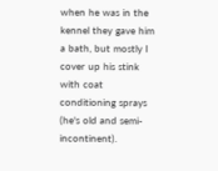when he was in the kennel they gave him a bath, but mostly I cover up his stink with coat conditioning sprays (he's old and semi-incontinent).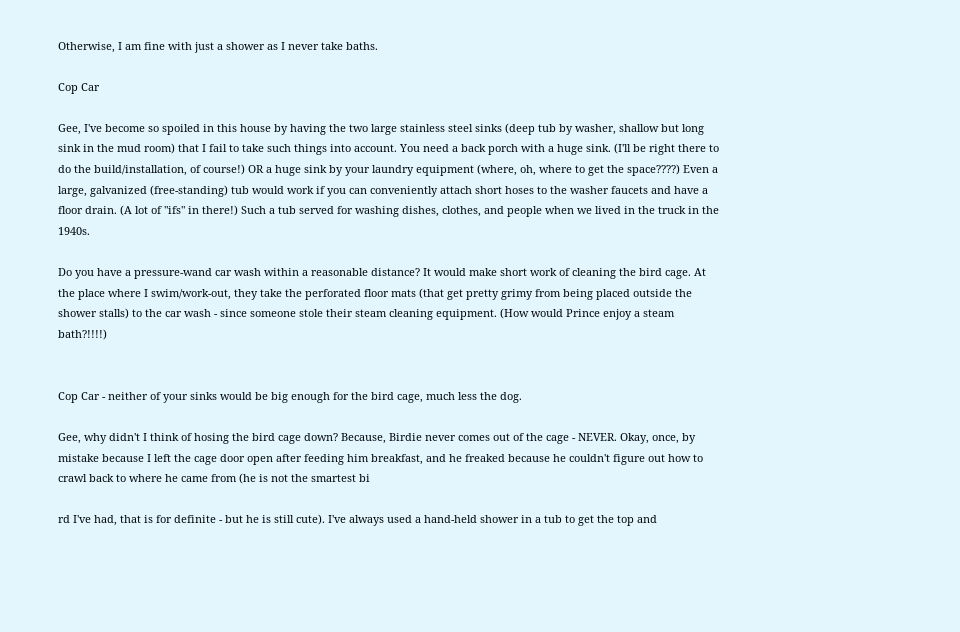Otherwise, I am fine with just a shower as I never take baths.

Cop Car

Gee, I've become so spoiled in this house by having the two large stainless steel sinks (deep tub by washer, shallow but long sink in the mud room) that I fail to take such things into account. You need a back porch with a huge sink. (I'll be right there to do the build/installation, of course!) OR a huge sink by your laundry equipment (where, oh, where to get the space????) Even a large, galvanized (free-standing) tub would work if you can conveniently attach short hoses to the washer faucets and have a floor drain. (A lot of "ifs" in there!) Such a tub served for washing dishes, clothes, and people when we lived in the truck in the 1940s.

Do you have a pressure-wand car wash within a reasonable distance? It would make short work of cleaning the bird cage. At the place where I swim/work-out, they take the perforated floor mats (that get pretty grimy from being placed outside the shower stalls) to the car wash - since someone stole their steam cleaning equipment. (How would Prince enjoy a steam bath?!!!!)


Cop Car - neither of your sinks would be big enough for the bird cage, much less the dog.

Gee, why didn't I think of hosing the bird cage down? Because, Birdie never comes out of the cage - NEVER. Okay, once, by mistake because I left the cage door open after feeding him breakfast, and he freaked because he couldn't figure out how to crawl back to where he came from (he is not the smartest bi

rd I've had, that is for definite - but he is still cute). I've always used a hand-held shower in a tub to get the top and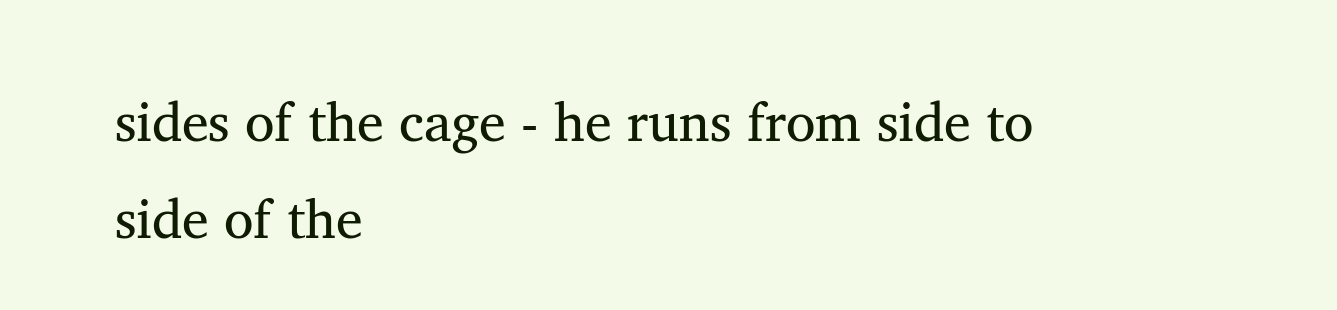sides of the cage - he runs from side to side of the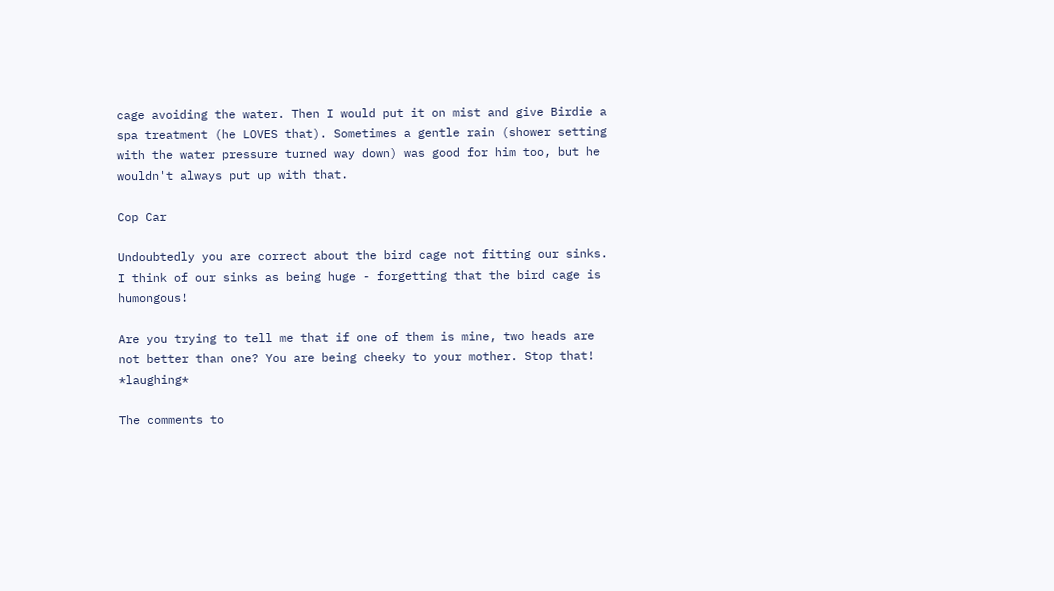cage avoiding the water. Then I would put it on mist and give Birdie a spa treatment (he LOVES that). Sometimes a gentle rain (shower setting with the water pressure turned way down) was good for him too, but he wouldn't always put up with that.

Cop Car

Undoubtedly you are correct about the bird cage not fitting our sinks. I think of our sinks as being huge - forgetting that the bird cage is humongous!

Are you trying to tell me that if one of them is mine, two heads are not better than one? You are being cheeky to your mother. Stop that! *laughing*

The comments to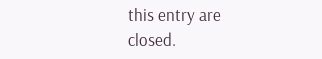this entry are closed.